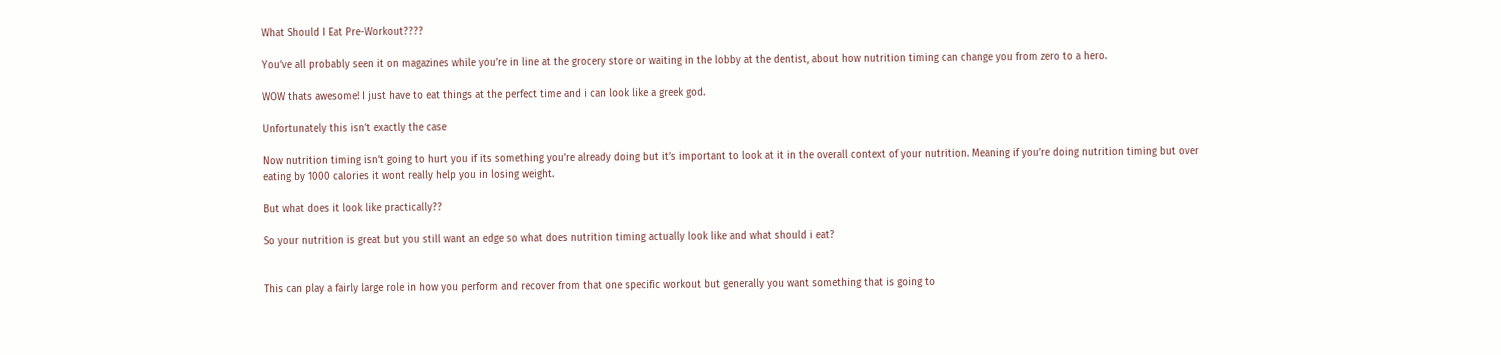What Should I Eat Pre-Workout????

You’ve all probably seen it on magazines while you’re in line at the grocery store or waiting in the lobby at the dentist, about how nutrition timing can change you from zero to a hero.

WOW thats awesome! I just have to eat things at the perfect time and i can look like a greek god.

Unfortunately this isn’t exactly the case

Now nutrition timing isn’t going to hurt you if its something you’re already doing but it’s important to look at it in the overall context of your nutrition. Meaning if you’re doing nutrition timing but over eating by 1000 calories it wont really help you in losing weight.

But what does it look like practically??

So your nutrition is great but you still want an edge so what does nutrition timing actually look like and what should i eat?


This can play a fairly large role in how you perform and recover from that one specific workout but generally you want something that is going to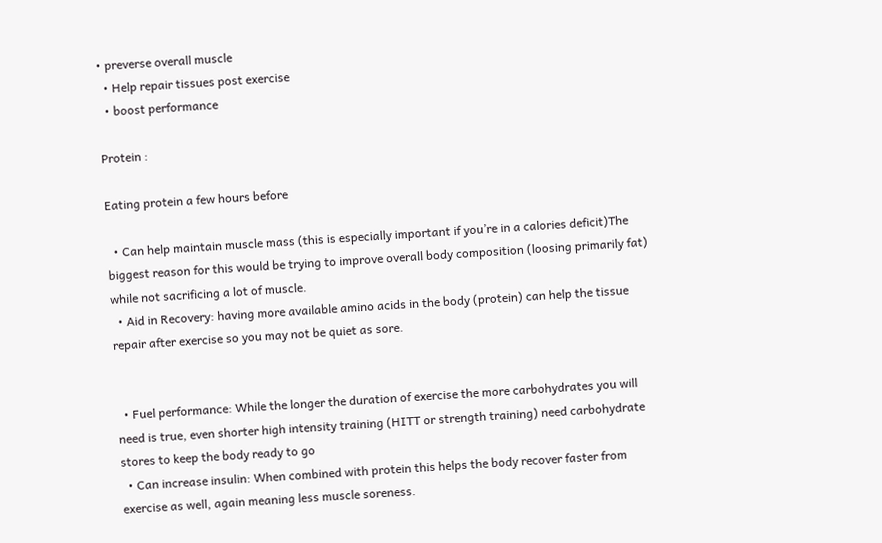• preverse overall muscle
  • Help repair tissues post exercise
  • boost performance

Protein :

Eating protein a few hours before

  • Can help maintain muscle mass (this is especially important if you’re in a calories deficit)The biggest reason for this would be trying to improve overall body composition (loosing primarily fat) while not sacrificing a lot of muscle.
  • Aid in Recovery: having more available amino acids in the body (protein) can help the tissue repair after exercise so you may not be quiet as sore.


  • Fuel performance: While the longer the duration of exercise the more carbohydrates you will need is true, even shorter high intensity training (HITT or strength training) need carbohydrate stores to keep the body ready to go
  • Can increase insulin: When combined with protein this helps the body recover faster from exercise as well, again meaning less muscle soreness.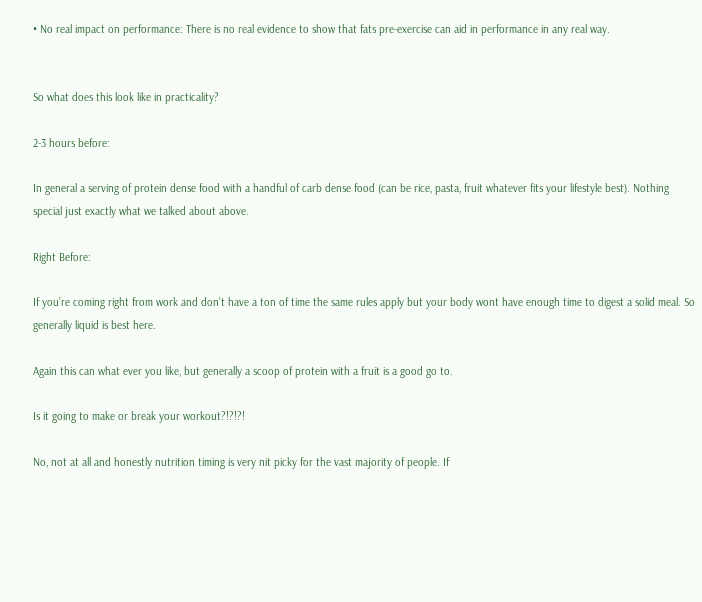• No real impact on performance: There is no real evidence to show that fats pre-exercise can aid in performance in any real way.


So what does this look like in practicality?

2-3 hours before:

In general a serving of protein dense food with a handful of carb dense food (can be rice, pasta, fruit whatever fits your lifestyle best). Nothing special just exactly what we talked about above.

Right Before:

If you’re coming right from work and don’t have a ton of time the same rules apply but your body wont have enough time to digest a solid meal. So generally liquid is best here.

Again this can what ever you like, but generally a scoop of protein with a fruit is a good go to.

Is it going to make or break your workout?!?!?!

No, not at all and honestly nutrition timing is very nit picky for the vast majority of people. If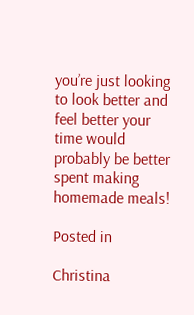you’re just looking to look better and feel better your time would probably be better spent making homemade meals!

Posted in

Christina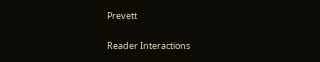Prevett

Reader Interactions